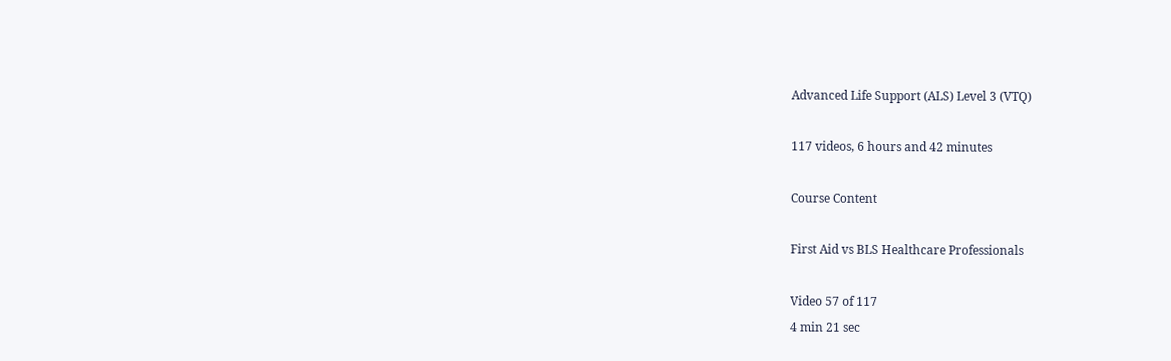Advanced Life Support (ALS) Level 3 (VTQ)

117 videos, 6 hours and 42 minutes

Course Content

First Aid vs BLS Healthcare Professionals

Video 57 of 117
4 min 21 sec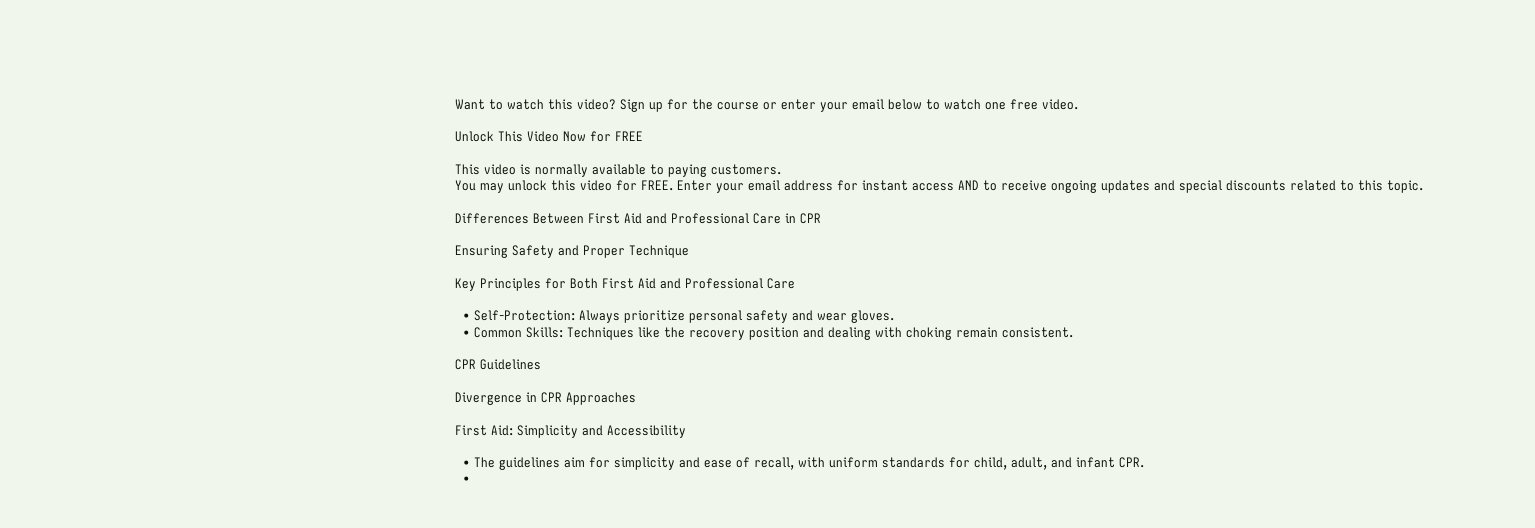Want to watch this video? Sign up for the course or enter your email below to watch one free video.

Unlock This Video Now for FREE

This video is normally available to paying customers.
You may unlock this video for FREE. Enter your email address for instant access AND to receive ongoing updates and special discounts related to this topic.

Differences Between First Aid and Professional Care in CPR

Ensuring Safety and Proper Technique

Key Principles for Both First Aid and Professional Care

  • Self-Protection: Always prioritize personal safety and wear gloves.
  • Common Skills: Techniques like the recovery position and dealing with choking remain consistent.

CPR Guidelines

Divergence in CPR Approaches

First Aid: Simplicity and Accessibility

  • The guidelines aim for simplicity and ease of recall, with uniform standards for child, adult, and infant CPR.
  •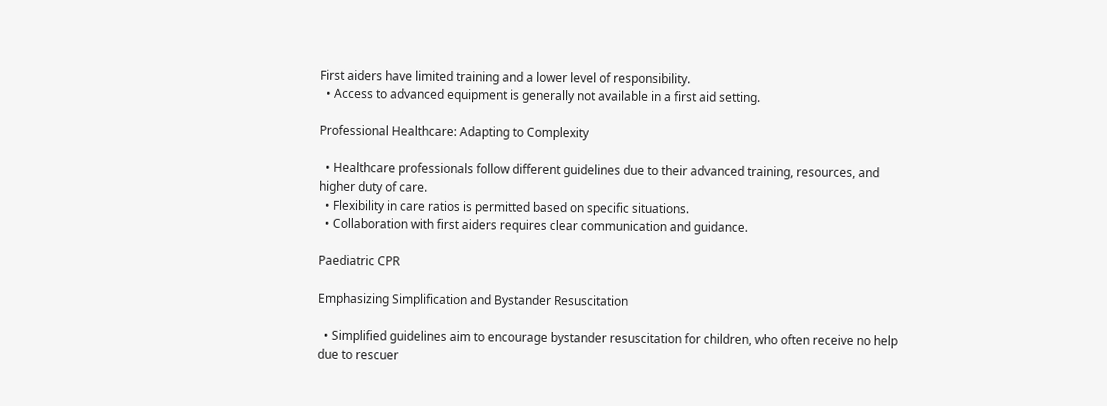First aiders have limited training and a lower level of responsibility.
  • Access to advanced equipment is generally not available in a first aid setting.

Professional Healthcare: Adapting to Complexity

  • Healthcare professionals follow different guidelines due to their advanced training, resources, and higher duty of care.
  • Flexibility in care ratios is permitted based on specific situations.
  • Collaboration with first aiders requires clear communication and guidance.

Paediatric CPR

Emphasizing Simplification and Bystander Resuscitation

  • Simplified guidelines aim to encourage bystander resuscitation for children, who often receive no help due to rescuer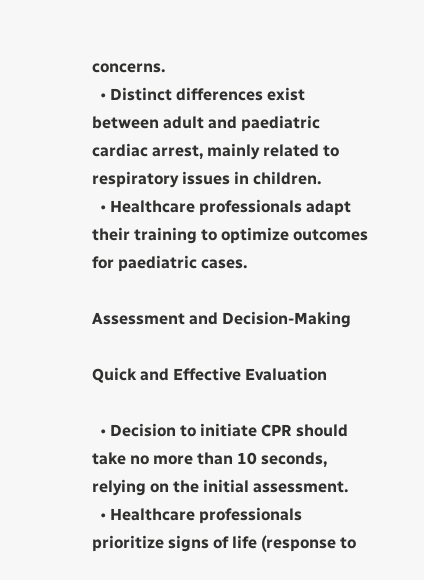concerns.
  • Distinct differences exist between adult and paediatric cardiac arrest, mainly related to respiratory issues in children.
  • Healthcare professionals adapt their training to optimize outcomes for paediatric cases.

Assessment and Decision-Making

Quick and Effective Evaluation

  • Decision to initiate CPR should take no more than 10 seconds, relying on the initial assessment.
  • Healthcare professionals prioritize signs of life (response to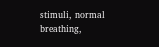stimuli, normal breathing,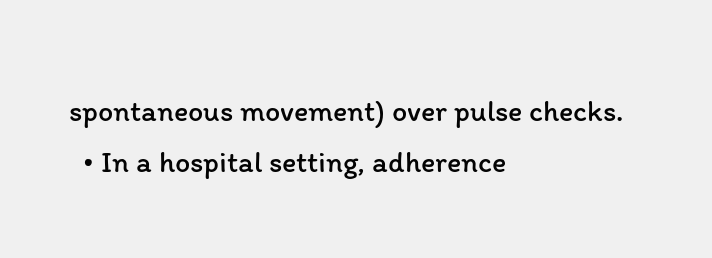spontaneous movement) over pulse checks.
  • In a hospital setting, adherence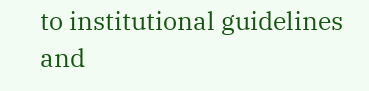to institutional guidelines and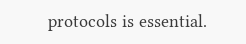protocols is essential.